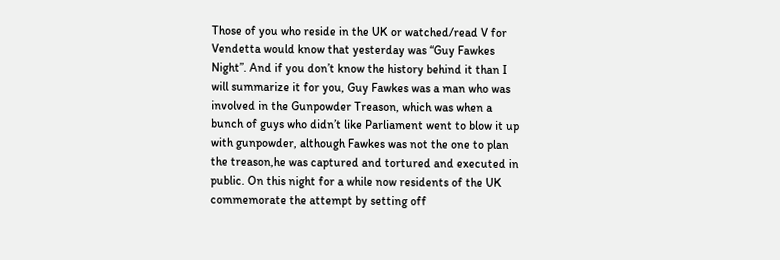Those of you who reside in the UK or watched/read V for Vendetta would know that yesterday was “Guy Fawkes Night”. And if you don’t know the history behind it than I will summarize it for you, Guy Fawkes was a man who was involved in the Gunpowder Treason, which was when a bunch of guys who didn’t like Parliament went to blow it up with gunpowder, although Fawkes was not the one to plan the treason,he was captured and tortured and executed in public. On this night for a while now residents of the UK commemorate the attempt by setting off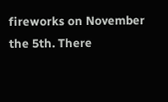fireworks on November the 5th. There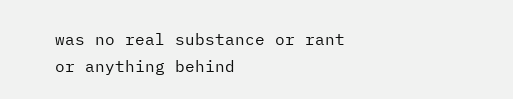was no real substance or rant or anything behind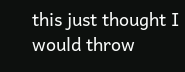this just thought I would throw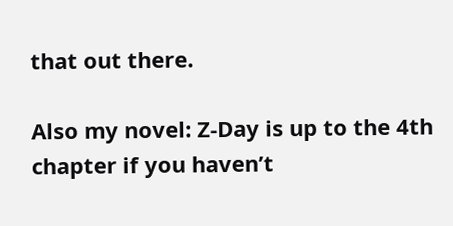that out there.

Also my novel: Z-Day is up to the 4th chapter if you haven’t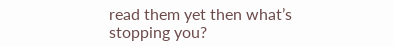read them yet then what’s stopping you?